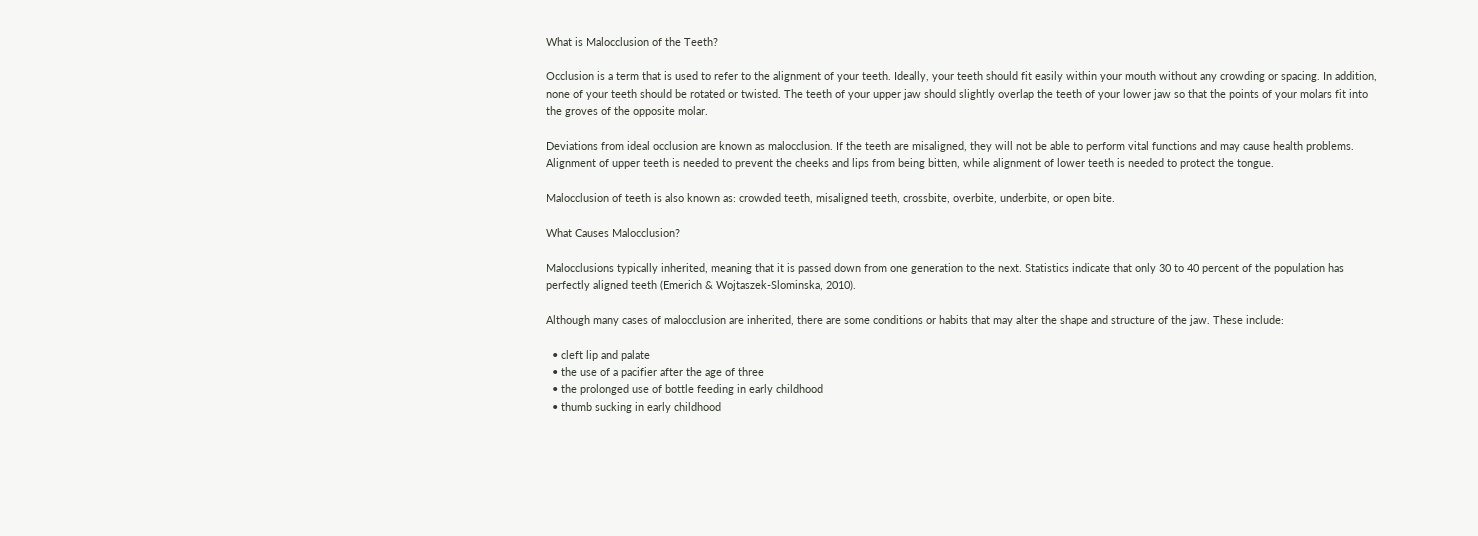What is Malocclusion of the Teeth?

Occlusion is a term that is used to refer to the alignment of your teeth. Ideally, your teeth should fit easily within your mouth without any crowding or spacing. In addition, none of your teeth should be rotated or twisted. The teeth of your upper jaw should slightly overlap the teeth of your lower jaw so that the points of your molars fit into the groves of the opposite molar.

Deviations from ideal occlusion are known as malocclusion. If the teeth are misaligned, they will not be able to perform vital functions and may cause health problems. Alignment of upper teeth is needed to prevent the cheeks and lips from being bitten, while alignment of lower teeth is needed to protect the tongue.

Malocclusion of teeth is also known as: crowded teeth, misaligned teeth, crossbite, overbite, underbite, or open bite.

What Causes Malocclusion?

Malocclusions typically inherited, meaning that it is passed down from one generation to the next. Statistics indicate that only 30 to 40 percent of the population has perfectly aligned teeth (Emerich & Wojtaszek-Slominska, 2010).

Although many cases of malocclusion are inherited, there are some conditions or habits that may alter the shape and structure of the jaw. These include:

  • cleft lip and palate
  • the use of a pacifier after the age of three
  • the prolonged use of bottle feeding in early childhood
  • thumb sucking in early childhood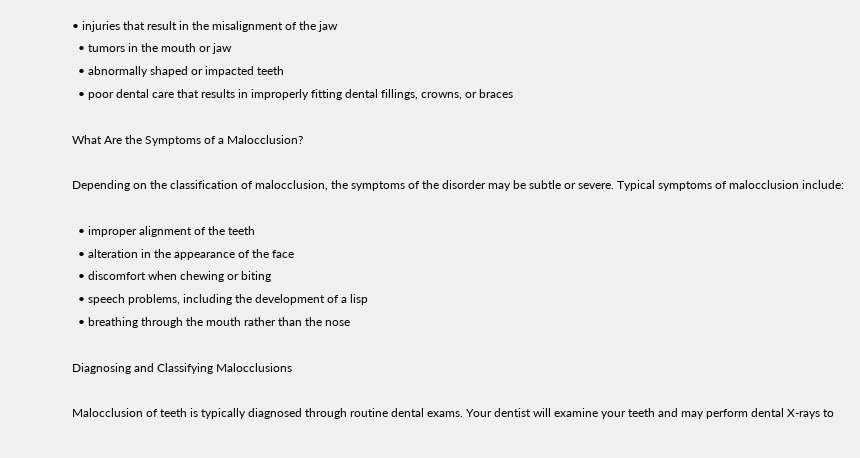• injuries that result in the misalignment of the jaw
  • tumors in the mouth or jaw
  • abnormally shaped or impacted teeth
  • poor dental care that results in improperly fitting dental fillings, crowns, or braces

What Are the Symptoms of a Malocclusion?

Depending on the classification of malocclusion, the symptoms of the disorder may be subtle or severe. Typical symptoms of malocclusion include:

  • improper alignment of the teeth
  • alteration in the appearance of the face
  • discomfort when chewing or biting
  • speech problems, including the development of a lisp
  • breathing through the mouth rather than the nose

Diagnosing and Classifying Malocclusions

Malocclusion of teeth is typically diagnosed through routine dental exams. Your dentist will examine your teeth and may perform dental X-rays to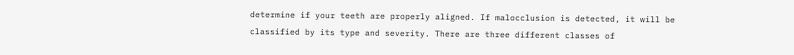determine if your teeth are properly aligned. If malocclusion is detected, it will be classified by its type and severity. There are three different classes of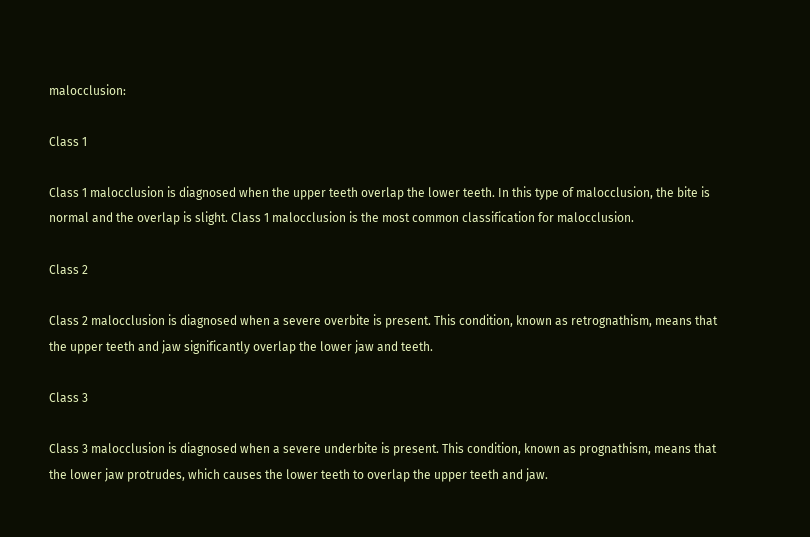malocclusion:

Class 1

Class 1 malocclusion is diagnosed when the upper teeth overlap the lower teeth. In this type of malocclusion, the bite is normal and the overlap is slight. Class 1 malocclusion is the most common classification for malocclusion.

Class 2

Class 2 malocclusion is diagnosed when a severe overbite is present. This condition, known as retrognathism, means that the upper teeth and jaw significantly overlap the lower jaw and teeth.

Class 3

Class 3 malocclusion is diagnosed when a severe underbite is present. This condition, known as prognathism, means that the lower jaw protrudes, which causes the lower teeth to overlap the upper teeth and jaw.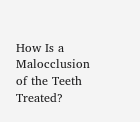How Is a Malocclusion of the Teeth Treated?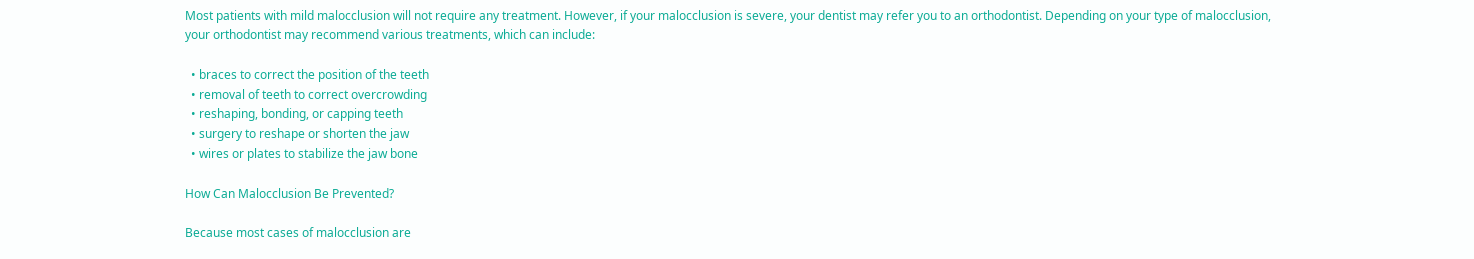Most patients with mild malocclusion will not require any treatment. However, if your malocclusion is severe, your dentist may refer you to an orthodontist. Depending on your type of malocclusion, your orthodontist may recommend various treatments, which can include:

  • braces to correct the position of the teeth
  • removal of teeth to correct overcrowding
  • reshaping, bonding, or capping teeth
  • surgery to reshape or shorten the jaw
  • wires or plates to stabilize the jaw bone

How Can Malocclusion Be Prevented?

Because most cases of malocclusion are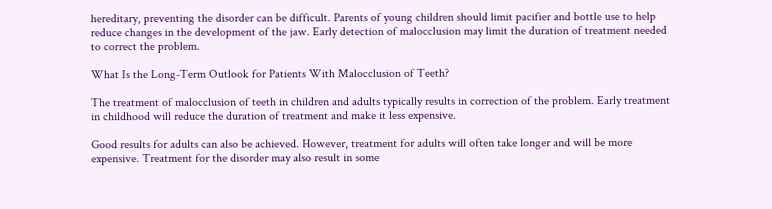hereditary, preventing the disorder can be difficult. Parents of young children should limit pacifier and bottle use to help reduce changes in the development of the jaw. Early detection of malocclusion may limit the duration of treatment needed to correct the problem.

What Is the Long-Term Outlook for Patients With Malocclusion of Teeth?

The treatment of malocclusion of teeth in children and adults typically results in correction of the problem. Early treatment in childhood will reduce the duration of treatment and make it less expensive.

Good results for adults can also be achieved. However, treatment for adults will often take longer and will be more expensive. Treatment for the disorder may also result in some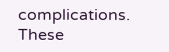complications. These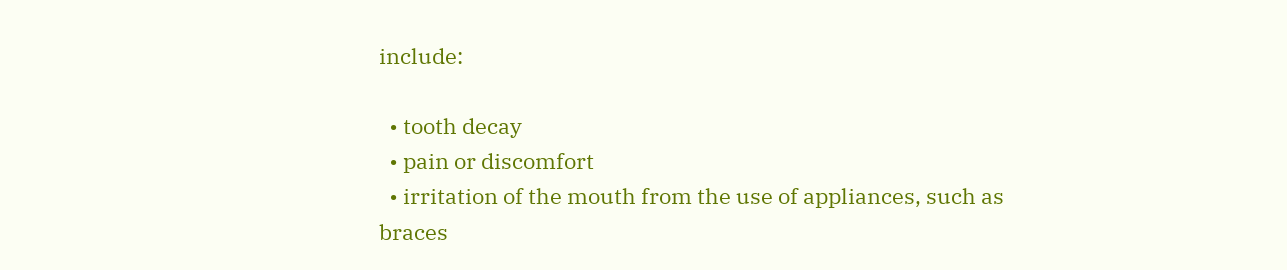include:

  • tooth decay
  • pain or discomfort
  • irritation of the mouth from the use of appliances, such as braces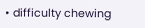• difficulty chewing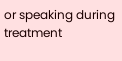or speaking during treatment